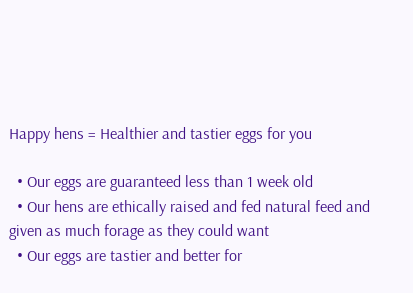Happy hens = Healthier and tastier eggs for you

  • Our eggs are guaranteed less than 1 week old
  • Our hens are ethically raised and fed natural feed and given as much forage as they could want
  • Our eggs are tastier and better for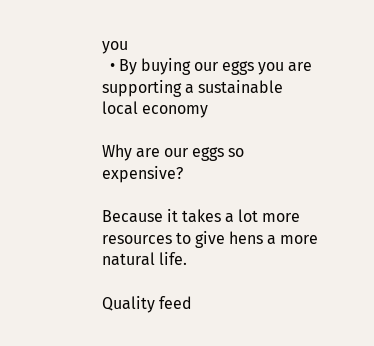you
  • By buying our eggs you are supporting a sustainable local economy

Why are our eggs so expensive?

Because it takes a lot more resources to give hens a more natural life.

Quality feed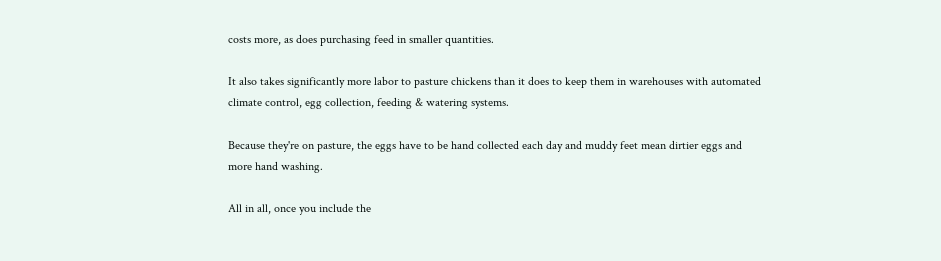costs more, as does purchasing feed in smaller quantities.

It also takes significantly more labor to pasture chickens than it does to keep them in warehouses with automated climate control, egg collection, feeding & watering systems.

Because they're on pasture, the eggs have to be hand collected each day and muddy feet mean dirtier eggs and more hand washing.

All in all, once you include the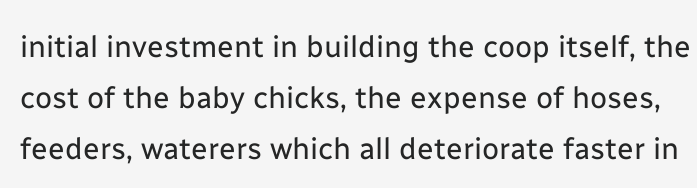initial investment in building the coop itself, the cost of the baby chicks, the expense of hoses, feeders, waterers which all deteriorate faster in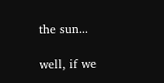the sun...

well, if we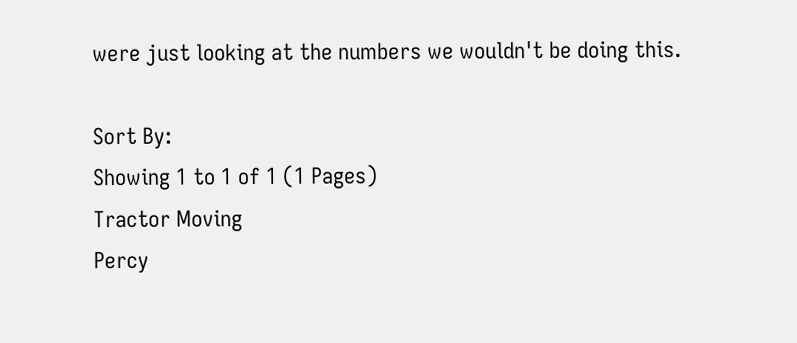were just looking at the numbers we wouldn't be doing this.

Sort By:
Showing 1 to 1 of 1 (1 Pages)
Tractor Moving
Percy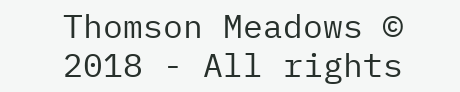Thomson Meadows © 2018 - All rights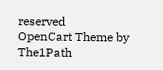reserved
OpenCart Theme by The1Path